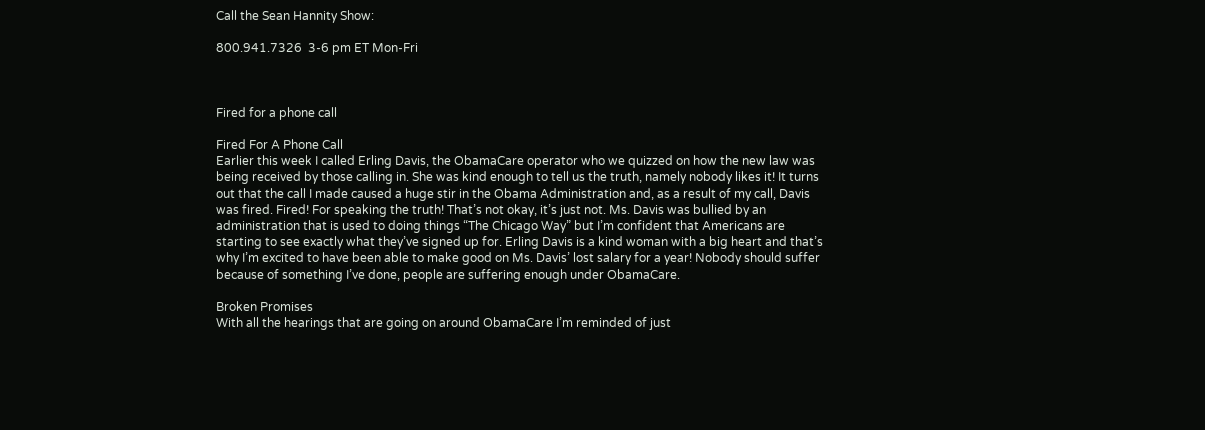Call the Sean Hannity Show:

800.941.7326  3-6 pm ET Mon-Fri



Fired for a phone call

Fired For A Phone Call
Earlier this week I called Erling Davis, the ObamaCare operator who we quizzed on how the new law was being received by those calling in. She was kind enough to tell us the truth, namely nobody likes it! It turns out that the call I made caused a huge stir in the Obama Administration and, as a result of my call, Davis was fired. Fired! For speaking the truth! That’s not okay, it’s just not. Ms. Davis was bullied by an administration that is used to doing things “The Chicago Way” but I’m confident that Americans are starting to see exactly what they’ve signed up for. Erling Davis is a kind woman with a big heart and that’s why I’m excited to have been able to make good on Ms. Davis’ lost salary for a year! Nobody should suffer because of something I’ve done, people are suffering enough under ObamaCare.

Broken Promises
With all the hearings that are going on around ObamaCare I’m reminded of just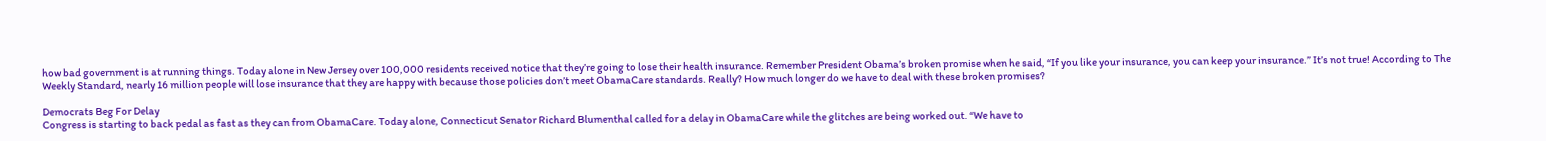how bad government is at running things. Today alone in New Jersey over 100,000 residents received notice that they’re going to lose their health insurance. Remember President Obama’s broken promise when he said, “If you like your insurance, you can keep your insurance.” It’s not true! According to The Weekly Standard, nearly 16 million people will lose insurance that they are happy with because those policies don’t meet ObamaCare standards. Really? How much longer do we have to deal with these broken promises?

Democrats Beg For Delay
Congress is starting to back pedal as fast as they can from ObamaCare. Today alone, Connecticut Senator Richard Blumenthal called for a delay in ObamaCare while the glitches are being worked out. “We have to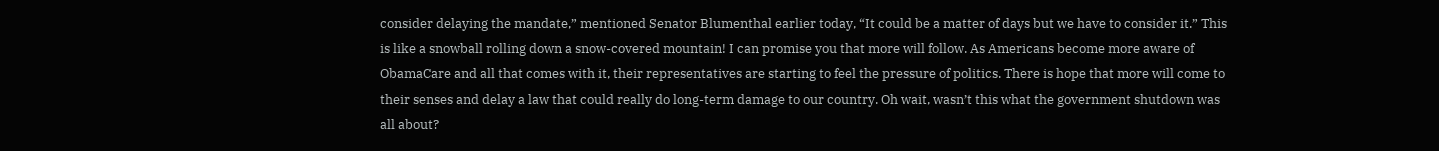consider delaying the mandate,” mentioned Senator Blumenthal earlier today, “It could be a matter of days but we have to consider it.” This is like a snowball rolling down a snow-covered mountain! I can promise you that more will follow. As Americans become more aware of ObamaCare and all that comes with it, their representatives are starting to feel the pressure of politics. There is hope that more will come to their senses and delay a law that could really do long-term damage to our country. Oh wait, wasn’t this what the government shutdown was all about?